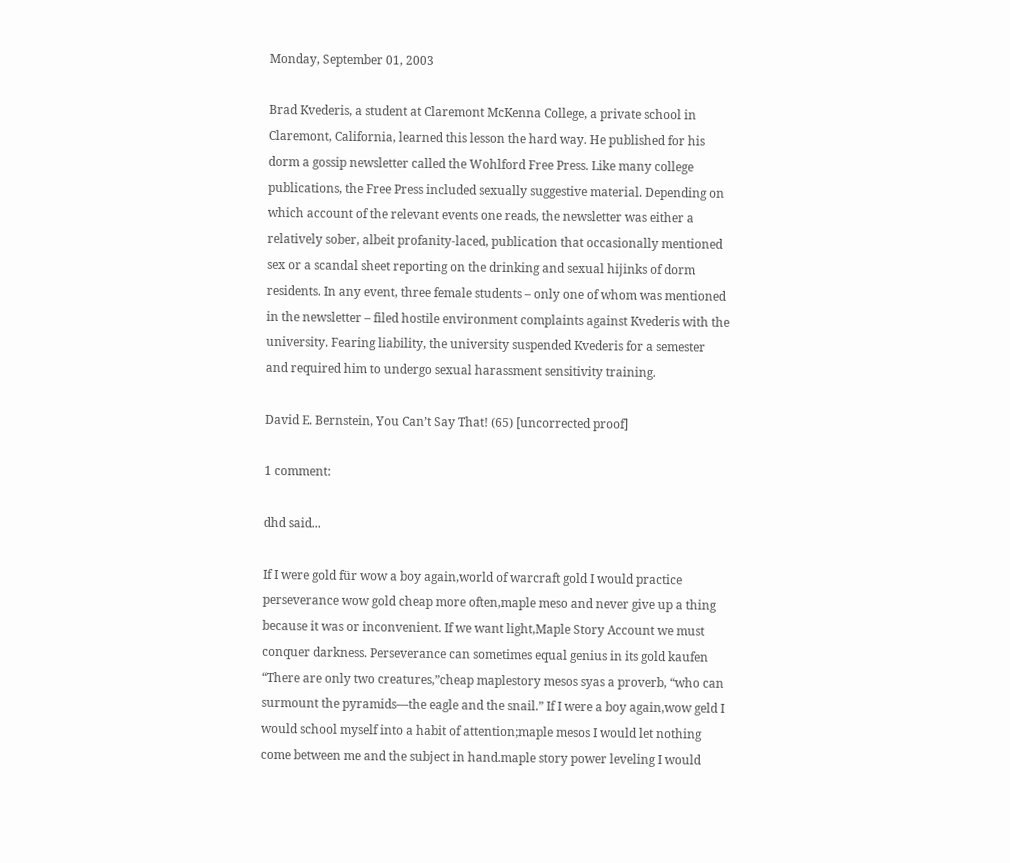Monday, September 01, 2003

Brad Kvederis, a student at Claremont McKenna College, a private school in Claremont, California, learned this lesson the hard way. He published for his dorm a gossip newsletter called the Wohlford Free Press. Like many college publications, the Free Press included sexually suggestive material. Depending on which account of the relevant events one reads, the newsletter was either a relatively sober, albeit profanity-laced, publication that occasionally mentioned sex or a scandal sheet reporting on the drinking and sexual hijinks of dorm residents. In any event, three female students – only one of whom was mentioned in the newsletter – filed hostile environment complaints against Kvederis with the university. Fearing liability, the university suspended Kvederis for a semester and required him to undergo sexual harassment sensitivity training.

David E. Bernstein, You Can’t Say That! (65) [uncorrected proof]

1 comment:

dhd said...

If I were gold für wow a boy again,world of warcraft gold I would practice perseverance wow gold cheap more often,maple meso and never give up a thing because it was or inconvenient. If we want light,Maple Story Account we must conquer darkness. Perseverance can sometimes equal genius in its gold kaufen “There are only two creatures,”cheap maplestory mesos syas a proverb, “who can surmount the pyramids—the eagle and the snail.” If I were a boy again,wow geld I would school myself into a habit of attention;maple mesos I would let nothing come between me and the subject in hand.maple story power leveling I would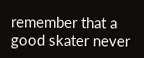remember that a good skater never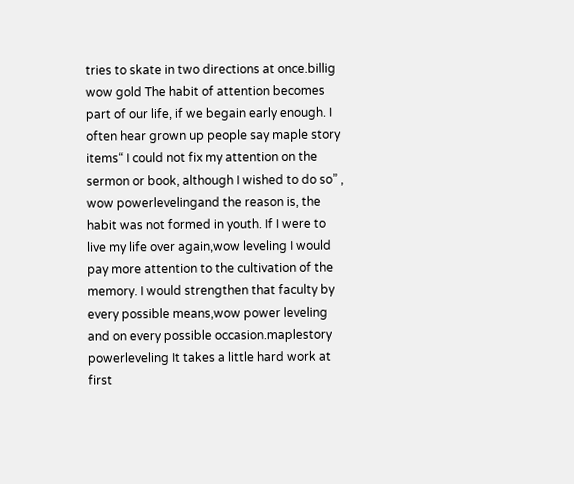tries to skate in two directions at once.billig wow gold The habit of attention becomes part of our life, if we begain early enough. I often hear grown up people say maple story items“ I could not fix my attention on the sermon or book, although I wished to do so” , wow powerlevelingand the reason is, the habit was not formed in youth. If I were to live my life over again,wow leveling I would pay more attention to the cultivation of the memory. I would strengthen that faculty by every possible means,wow power leveling and on every possible occasion.maplestory powerleveling It takes a little hard work at first